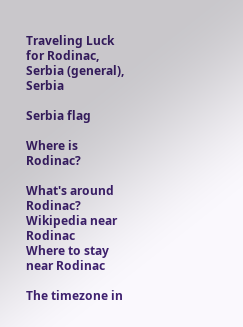Traveling Luck for Rodinac, Serbia (general), Serbia

Serbia flag

Where is Rodinac?

What's around Rodinac?
Wikipedia near Rodinac
Where to stay near Rodinac

The timezone in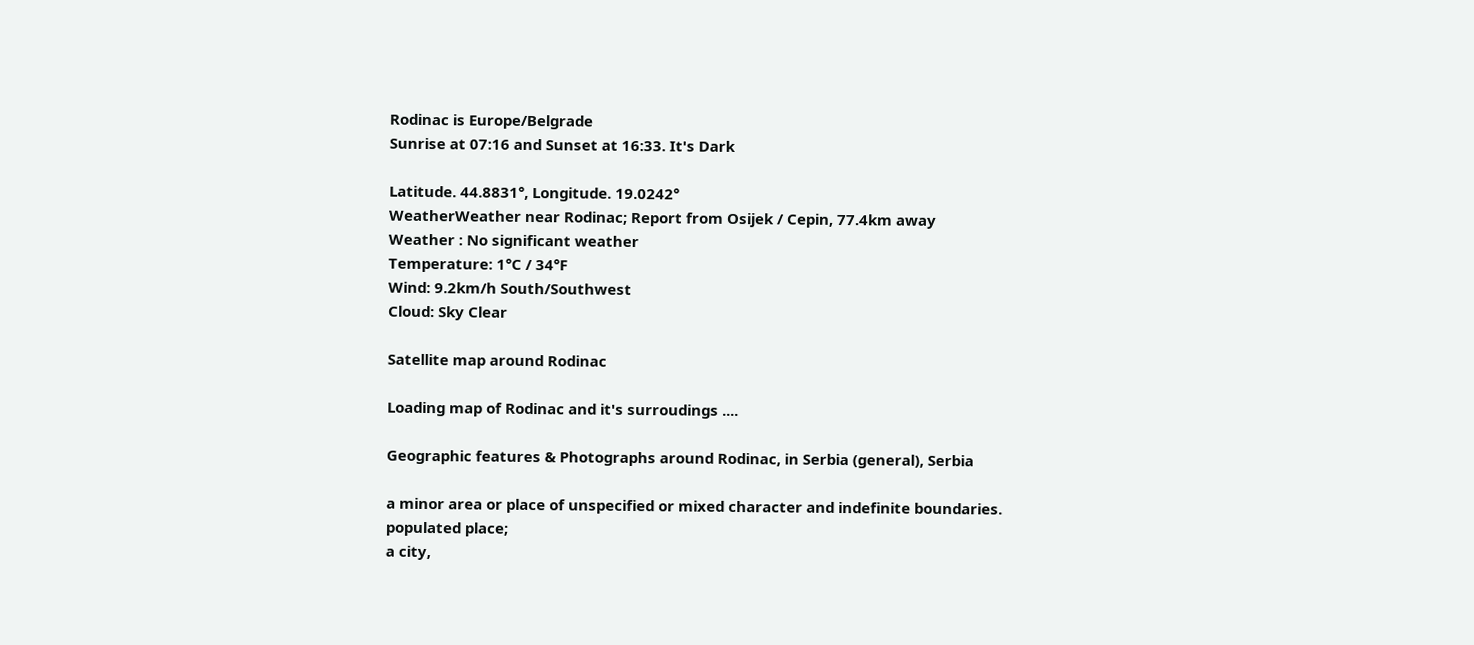Rodinac is Europe/Belgrade
Sunrise at 07:16 and Sunset at 16:33. It's Dark

Latitude. 44.8831°, Longitude. 19.0242°
WeatherWeather near Rodinac; Report from Osijek / Cepin, 77.4km away
Weather : No significant weather
Temperature: 1°C / 34°F
Wind: 9.2km/h South/Southwest
Cloud: Sky Clear

Satellite map around Rodinac

Loading map of Rodinac and it's surroudings ....

Geographic features & Photographs around Rodinac, in Serbia (general), Serbia

a minor area or place of unspecified or mixed character and indefinite boundaries.
populated place;
a city,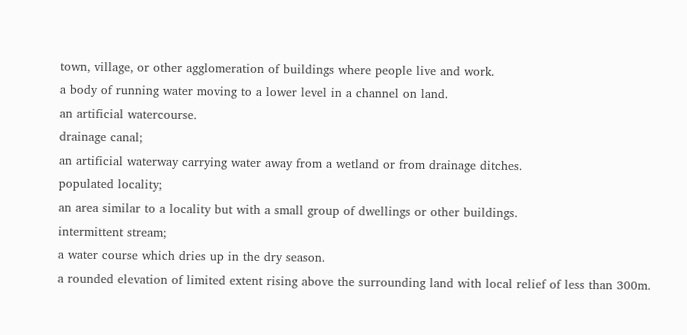town, village, or other agglomeration of buildings where people live and work.
a body of running water moving to a lower level in a channel on land.
an artificial watercourse.
drainage canal;
an artificial waterway carrying water away from a wetland or from drainage ditches.
populated locality;
an area similar to a locality but with a small group of dwellings or other buildings.
intermittent stream;
a water course which dries up in the dry season.
a rounded elevation of limited extent rising above the surrounding land with local relief of less than 300m.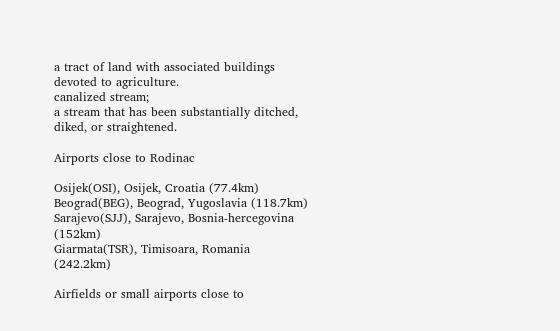a tract of land with associated buildings devoted to agriculture.
canalized stream;
a stream that has been substantially ditched, diked, or straightened.

Airports close to Rodinac

Osijek(OSI), Osijek, Croatia (77.4km)
Beograd(BEG), Beograd, Yugoslavia (118.7km)
Sarajevo(SJJ), Sarajevo, Bosnia-hercegovina (152km)
Giarmata(TSR), Timisoara, Romania (242.2km)

Airfields or small airports close to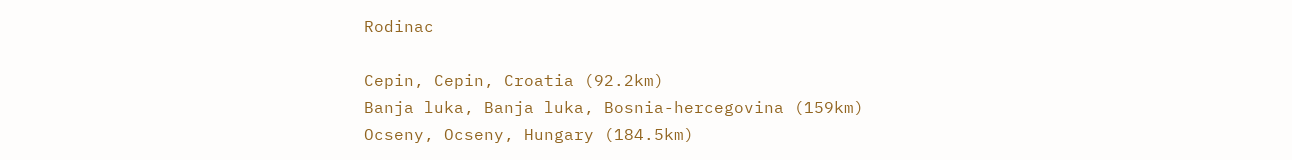Rodinac

Cepin, Cepin, Croatia (92.2km)
Banja luka, Banja luka, Bosnia-hercegovina (159km)
Ocseny, Ocseny, Hungary (184.5km)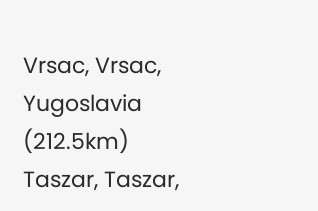Vrsac, Vrsac, Yugoslavia (212.5km)
Taszar, Taszar,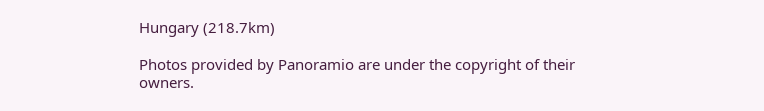Hungary (218.7km)

Photos provided by Panoramio are under the copyright of their owners.